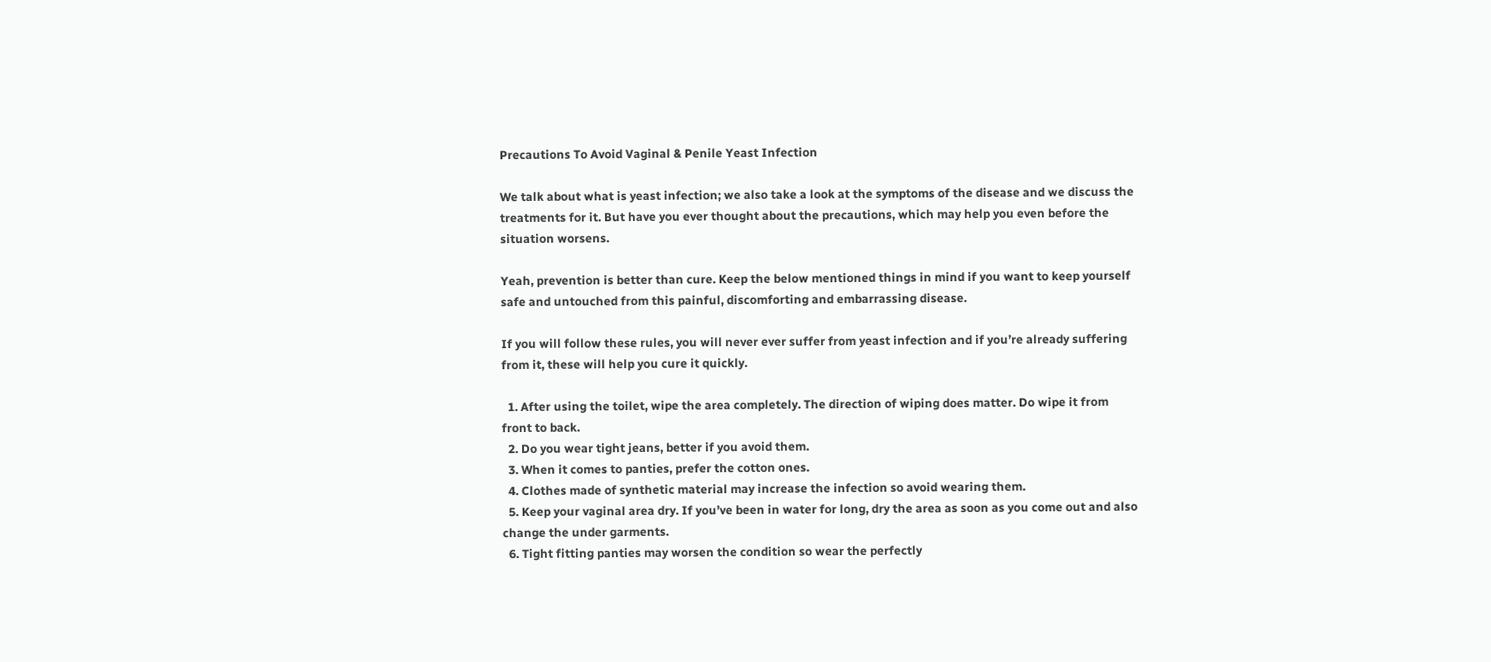Precautions To Avoid Vaginal & Penile Yeast Infection

We talk about what is yeast infection; we also take a look at the symptoms of the disease and we discuss the treatments for it. But have you ever thought about the precautions, which may help you even before the situation worsens.

Yeah, prevention is better than cure. Keep the below mentioned things in mind if you want to keep yourself safe and untouched from this painful, discomforting and embarrassing disease.

If you will follow these rules, you will never ever suffer from yeast infection and if you’re already suffering from it, these will help you cure it quickly.

  1. After using the toilet, wipe the area completely. The direction of wiping does matter. Do wipe it from front to back.
  2. Do you wear tight jeans, better if you avoid them.
  3. When it comes to panties, prefer the cotton ones.
  4. Clothes made of synthetic material may increase the infection so avoid wearing them.
  5. Keep your vaginal area dry. If you’ve been in water for long, dry the area as soon as you come out and also change the under garments.
  6. Tight fitting panties may worsen the condition so wear the perfectly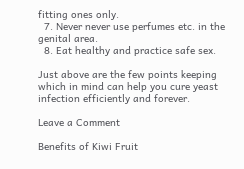fitting ones only.
  7. Never never use perfumes etc. in the genital area.
  8. Eat healthy and practice safe sex.

Just above are the few points keeping which in mind can help you cure yeast infection efficiently and forever.

Leave a Comment

Benefits of Kiwi Fruit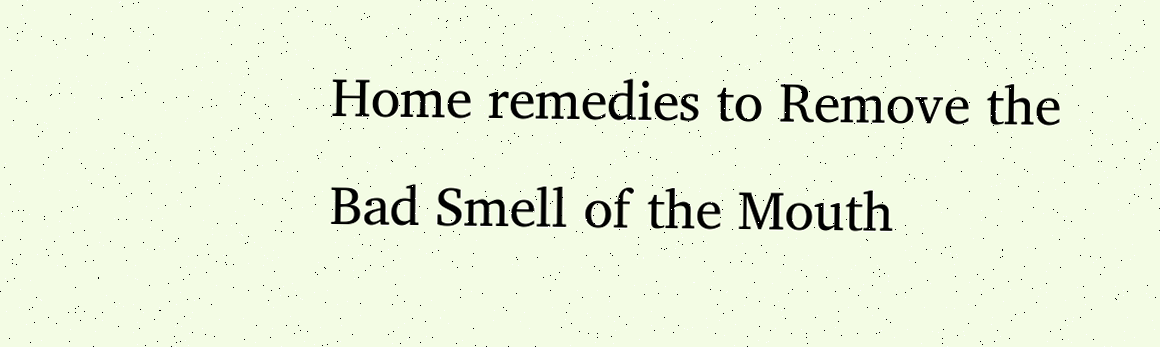Home remedies to Remove the Bad Smell of the Mouth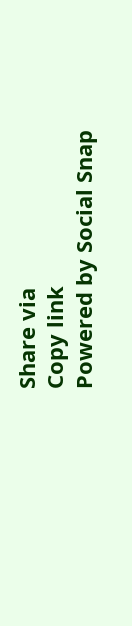Share via
Copy link
Powered by Social Snap